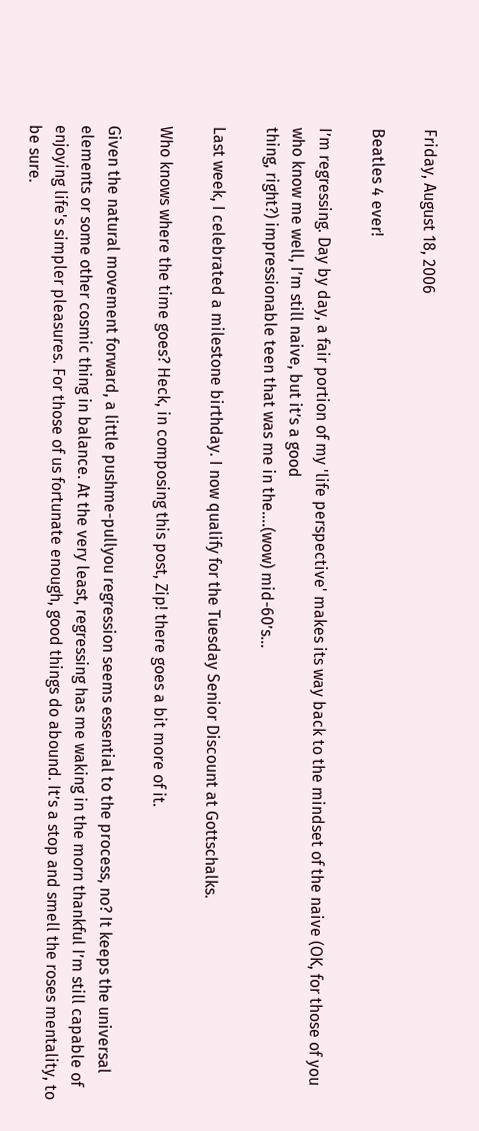Friday, August 18, 2006

Beatles 4 ever!

I’m regressing. Day by day, a fair portion of my 'life perspective' makes its way back to the mindset of the naive (OK, for those of you who know me well, I’m still naive, but it’s a good
thing, right?) impressionable teen that was me in the....(wow) mid-60’s…

Last week, I celebrated a milestone birthday. I now qualify for the Tuesday Senior Discount at Gottschalks.

Who knows where the time goes? Heck, in composing this post, Zip! there goes a bit more of it.

Given the natural movement forward, a little pushme-pullyou regression seems essential to the process, no? It keeps the universal elements or some other cosmic thing in balance. At the very least, regressing has me waking in the morn thankful I’m still capable of enjoying life's simpler pleasures. For those of us fortunate enough, good things do abound. It’s a stop and smell the roses mentality, to be sure.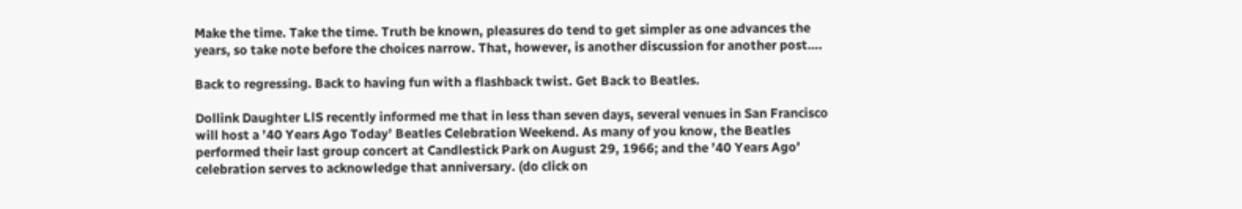Make the time. Take the time. Truth be known, pleasures do tend to get simpler as one advances the years, so take note before the choices narrow. That, however, is another discussion for another post….

Back to regressing. Back to having fun with a flashback twist. Get Back to Beatles.

Dollink Daughter LlS recently informed me that in less than seven days, several venues in San Francisco will host a ’40 Years Ago Today’ Beatles Celebration Weekend. As many of you know, the Beatles performed their last group concert at Candlestick Park on August 29, 1966; and the ’40 Years Ago’ celebration serves to acknowledge that anniversary. (do click on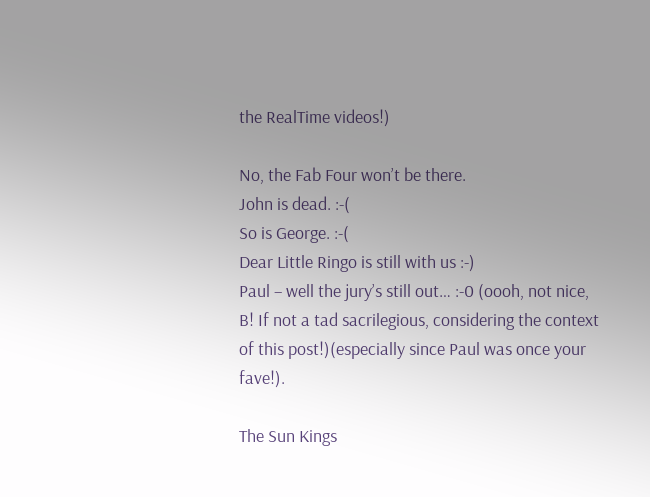the RealTime videos!)

No, the Fab Four won’t be there.
John is dead. :-(
So is George. :-(
Dear Little Ringo is still with us :-)
Paul – well the jury’s still out… :-0 (oooh, not nice, B! If not a tad sacrilegious, considering the context of this post!)(especially since Paul was once your fave!).

The Sun Kings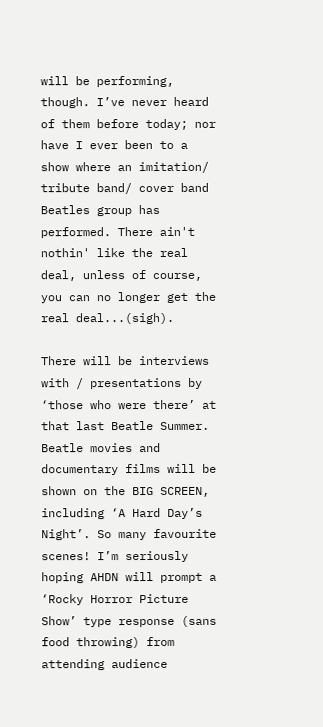will be performing, though. I’ve never heard of them before today; nor have I ever been to a show where an imitation/ tribute band/ cover band Beatles group has performed. There ain't nothin' like the real deal, unless of course, you can no longer get the real deal...(sigh).

There will be interviews with / presentations by ‘those who were there’ at that last Beatle Summer. Beatle movies and documentary films will be shown on the BIG SCREEN, including ‘A Hard Day’s Night’. So many favourite scenes! I’m seriously hoping AHDN will prompt a ‘Rocky Horror Picture Show’ type response (sans food throwing) from attending audience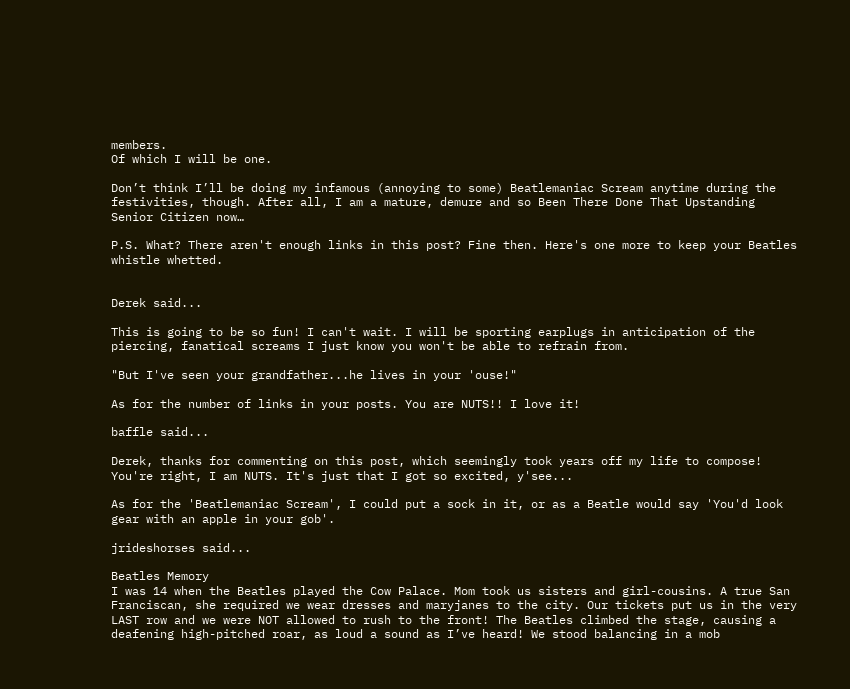members.
Of which I will be one.

Don’t think I’ll be doing my infamous (annoying to some) Beatlemaniac Scream anytime during the festivities, though. After all, I am a mature, demure and so Been There Done That Upstanding Senior Citizen now…

P.S. What? There aren't enough links in this post? Fine then. Here's one more to keep your Beatles whistle whetted.


Derek said...

This is going to be so fun! I can't wait. I will be sporting earplugs in anticipation of the piercing, fanatical screams I just know you won't be able to refrain from.

"But I've seen your grandfather...he lives in your 'ouse!"

As for the number of links in your posts. You are NUTS!! I love it!

baffle said...

Derek, thanks for commenting on this post, which seemingly took years off my life to compose! You're right, I am NUTS. It's just that I got so excited, y'see...

As for the 'Beatlemaniac Scream', I could put a sock in it, or as a Beatle would say 'You'd look gear with an apple in your gob'.

jrideshorses said...

Beatles Memory
I was 14 when the Beatles played the Cow Palace. Mom took us sisters and girl-cousins. A true San Franciscan, she required we wear dresses and maryjanes to the city. Our tickets put us in the very LAST row and we were NOT allowed to rush to the front! The Beatles climbed the stage, causing a deafening high-pitched roar, as loud a sound as I’ve heard! We stood balancing in a mob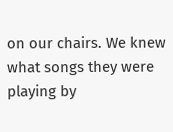on our chairs. We knew what songs they were playing by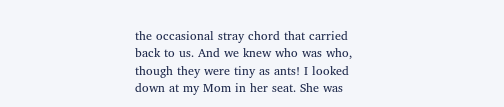the occasional stray chord that carried back to us. And we knew who was who, though they were tiny as ants! I looked down at my Mom in her seat. She was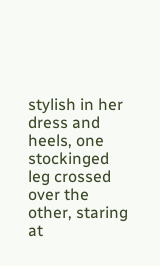stylish in her dress and heels, one stockinged leg crossed over the other, staring at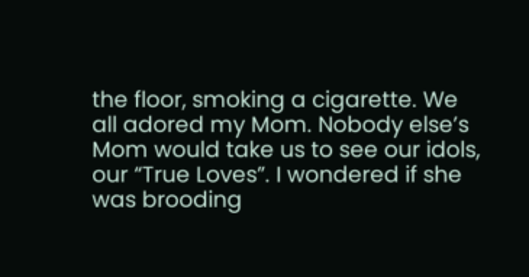the floor, smoking a cigarette. We all adored my Mom. Nobody else’s Mom would take us to see our idols, our “True Loves”. I wondered if she was brooding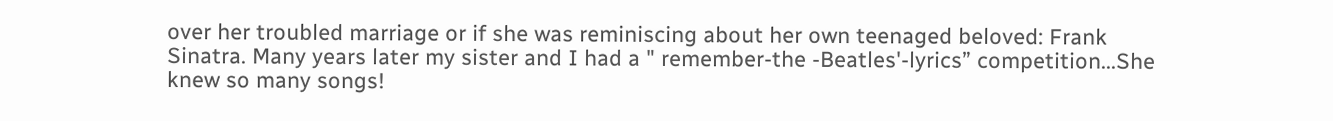over her troubled marriage or if she was reminiscing about her own teenaged beloved: Frank Sinatra. Many years later my sister and I had a " remember-the -Beatles'-lyrics” competition...She knew so many songs!